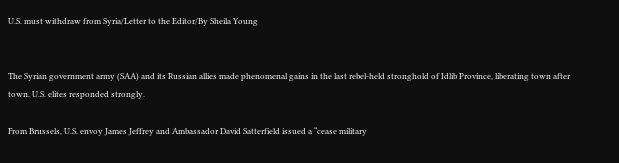U.S. must withdraw from Syria/Letter to the Editor/By Sheila Young


The Syrian government army (SAA) and its Russian allies made phenomenal gains in the last rebel-held stronghold of Idlib Province, liberating town after town. U.S. elites responded strongly.

From Brussels, U.S. envoy James Jeffrey and Ambassador David Satterfield issued a “cease military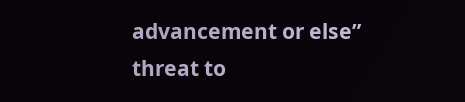advancement or else” threat to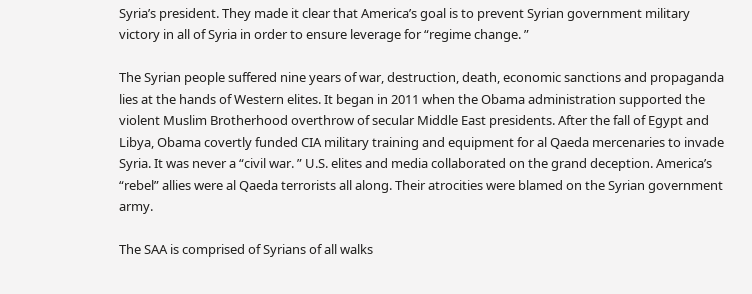Syria’s president. They made it clear that America’s goal is to prevent Syrian government military victory in all of Syria in order to ensure leverage for “regime change. ”

The Syrian people suffered nine years of war, destruction, death, economic sanctions and propaganda lies at the hands of Western elites. It began in 2011 when the Obama administration supported the violent Muslim Brotherhood overthrow of secular Middle East presidents. After the fall of Egypt and Libya, Obama covertly funded CIA military training and equipment for al Qaeda mercenaries to invade Syria. It was never a “civil war. ” U.S. elites and media collaborated on the grand deception. America’s “rebel” allies were al Qaeda terrorists all along. Their atrocities were blamed on the Syrian government army.

The SAA is comprised of Syrians of all walks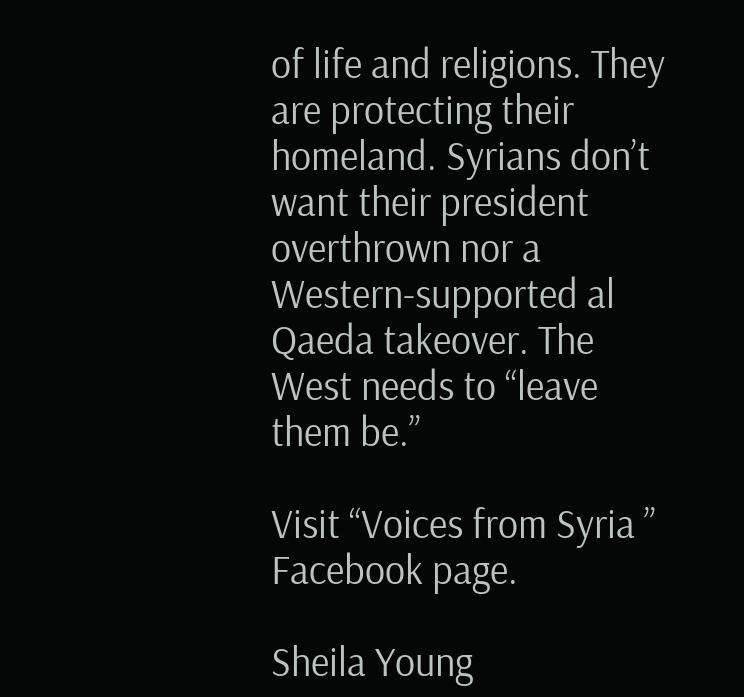of life and religions. They are protecting their homeland. Syrians don’t want their president overthrown nor a Western-supported al Qaeda takeover. The West needs to “leave them be.”

Visit “Voices from Syria ” Facebook page.

Sheila Young